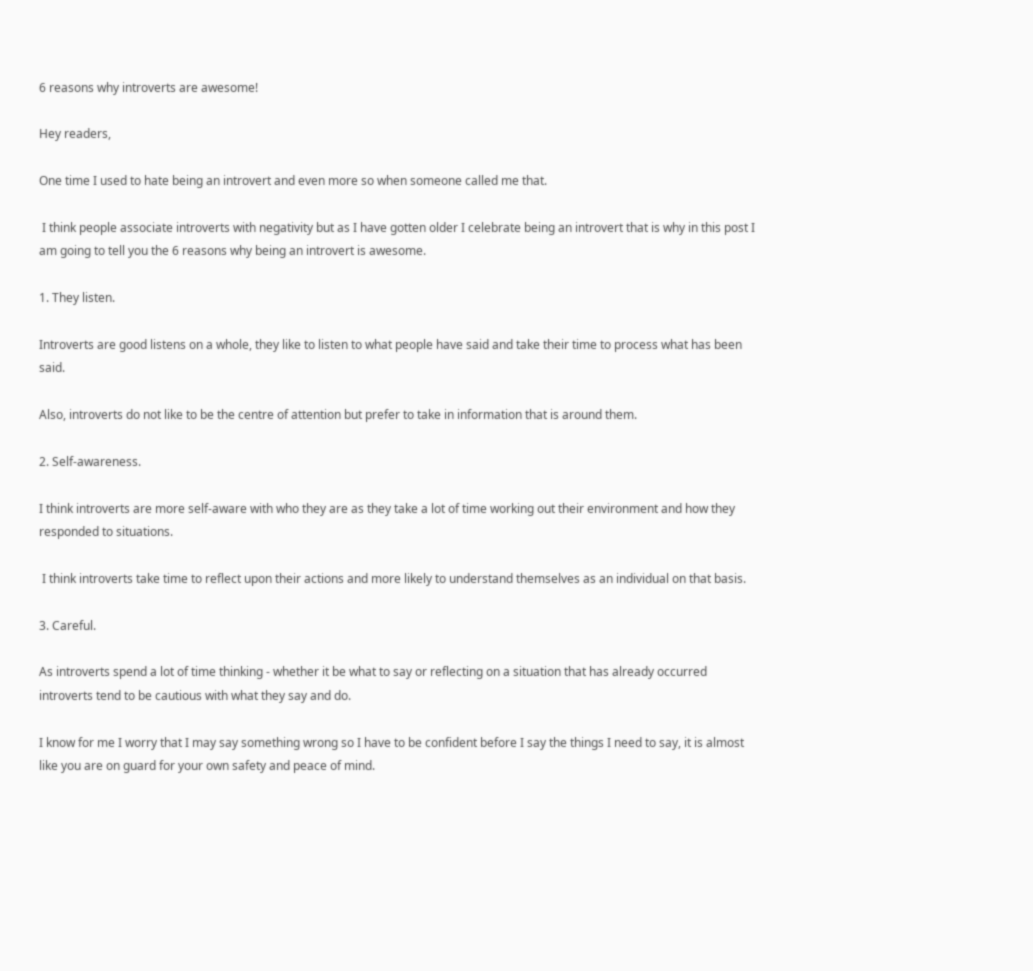6 reasons why introverts are awesome!

Hey readers,

One time I used to hate being an introvert and even more so when someone called me that.

 I think people associate introverts with negativity but as I have gotten older I celebrate being an introvert that is why in this post I am going to tell you the 6 reasons why being an introvert is awesome.

1. They listen.

Introverts are good listens on a whole, they like to listen to what people have said and take their time to process what has been said.

Also, introverts do not like to be the centre of attention but prefer to take in information that is around them.

2. Self-awareness.

I think introverts are more self-aware with who they are as they take a lot of time working out their environment and how they responded to situations.

 I think introverts take time to reflect upon their actions and more likely to understand themselves as an individual on that basis.

3. Careful.

As introverts spend a lot of time thinking - whether it be what to say or reflecting on a situation that has already occurred introverts tend to be cautious with what they say and do.

I know for me I worry that I may say something wrong so I have to be confident before I say the things I need to say, it is almost like you are on guard for your own safety and peace of mind.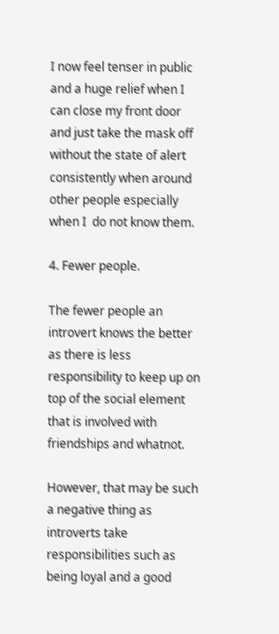I now feel tenser in public and a huge relief when I can close my front door and just take the mask off without the state of alert consistently when around other people especially when I  do not know them.

4. Fewer people.

The fewer people an introvert knows the better as there is less responsibility to keep up on top of the social element that is involved with friendships and whatnot.

However, that may be such a negative thing as introverts take responsibilities such as being loyal and a good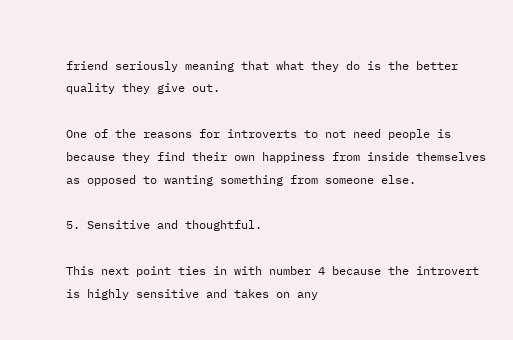friend seriously meaning that what they do is the better quality they give out.

One of the reasons for introverts to not need people is because they find their own happiness from inside themselves as opposed to wanting something from someone else.

5. Sensitive and thoughtful.

This next point ties in with number 4 because the introvert is highly sensitive and takes on any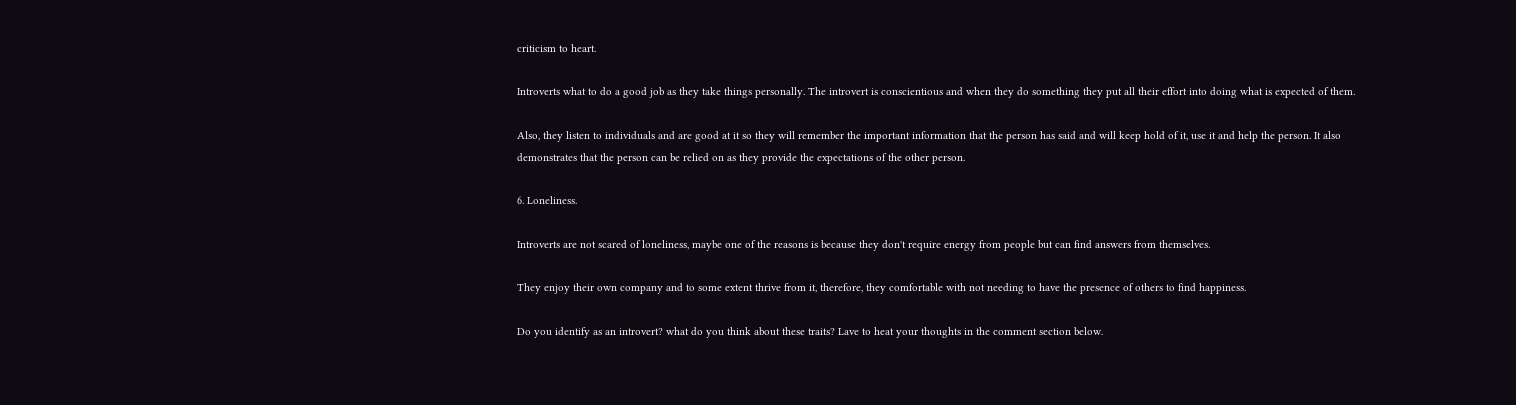criticism to heart.

Introverts what to do a good job as they take things personally. The introvert is conscientious and when they do something they put all their effort into doing what is expected of them.

Also, they listen to individuals and are good at it so they will remember the important information that the person has said and will keep hold of it, use it and help the person. It also demonstrates that the person can be relied on as they provide the expectations of the other person.

6. Loneliness.

Introverts are not scared of loneliness, maybe one of the reasons is because they don't require energy from people but can find answers from themselves.

They enjoy their own company and to some extent thrive from it, therefore, they comfortable with not needing to have the presence of others to find happiness.

Do you identify as an introvert? what do you think about these traits? Lave to heat your thoughts in the comment section below.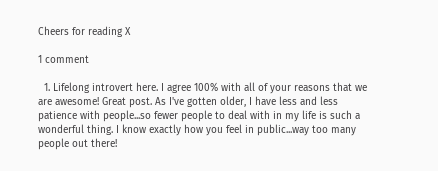Cheers for reading X

1 comment

  1. Lifelong introvert here. I agree 100% with all of your reasons that we are awesome! Great post. As I've gotten older, I have less and less patience with people...so fewer people to deal with in my life is such a wonderful thing. I know exactly how you feel in public...way too many people out there!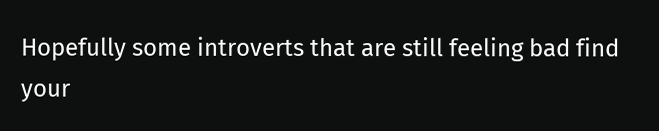Hopefully some introverts that are still feeling bad find your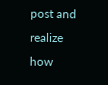post and realize how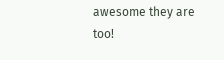awesome they are too!